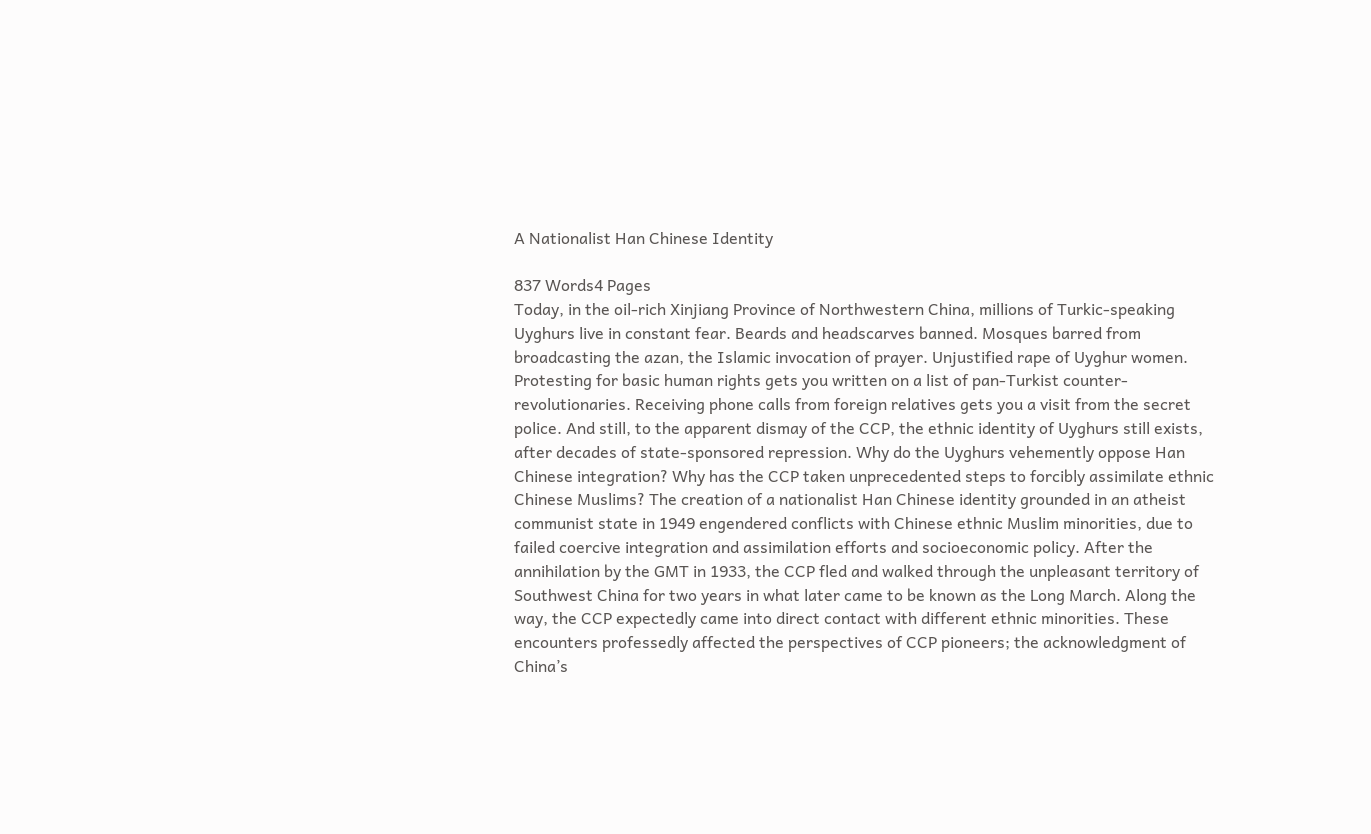A Nationalist Han Chinese Identity

837 Words4 Pages
Today, in the oil-rich Xinjiang Province of Northwestern China, millions of Turkic-speaking Uyghurs live in constant fear. Beards and headscarves banned. Mosques barred from broadcasting the azan, the Islamic invocation of prayer. Unjustified rape of Uyghur women. Protesting for basic human rights gets you written on a list of pan-Turkist counter-revolutionaries. Receiving phone calls from foreign relatives gets you a visit from the secret police. And still, to the apparent dismay of the CCP, the ethnic identity of Uyghurs still exists, after decades of state-sponsored repression. Why do the Uyghurs vehemently oppose Han Chinese integration? Why has the CCP taken unprecedented steps to forcibly assimilate ethnic Chinese Muslims? The creation of a nationalist Han Chinese identity grounded in an atheist communist state in 1949 engendered conflicts with Chinese ethnic Muslim minorities, due to failed coercive integration and assimilation efforts and socioeconomic policy. After the annihilation by the GMT in 1933, the CCP fled and walked through the unpleasant territory of Southwest China for two years in what later came to be known as the Long March. Along the way, the CCP expectedly came into direct contact with different ethnic minorities. These encounters professedly affected the perspectives of CCP pioneers; the acknowledgment of China’s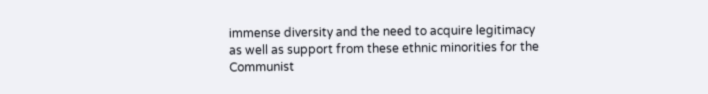immense diversity and the need to acquire legitimacy as well as support from these ethnic minorities for the Communist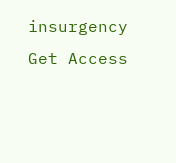insurgency
Get Access